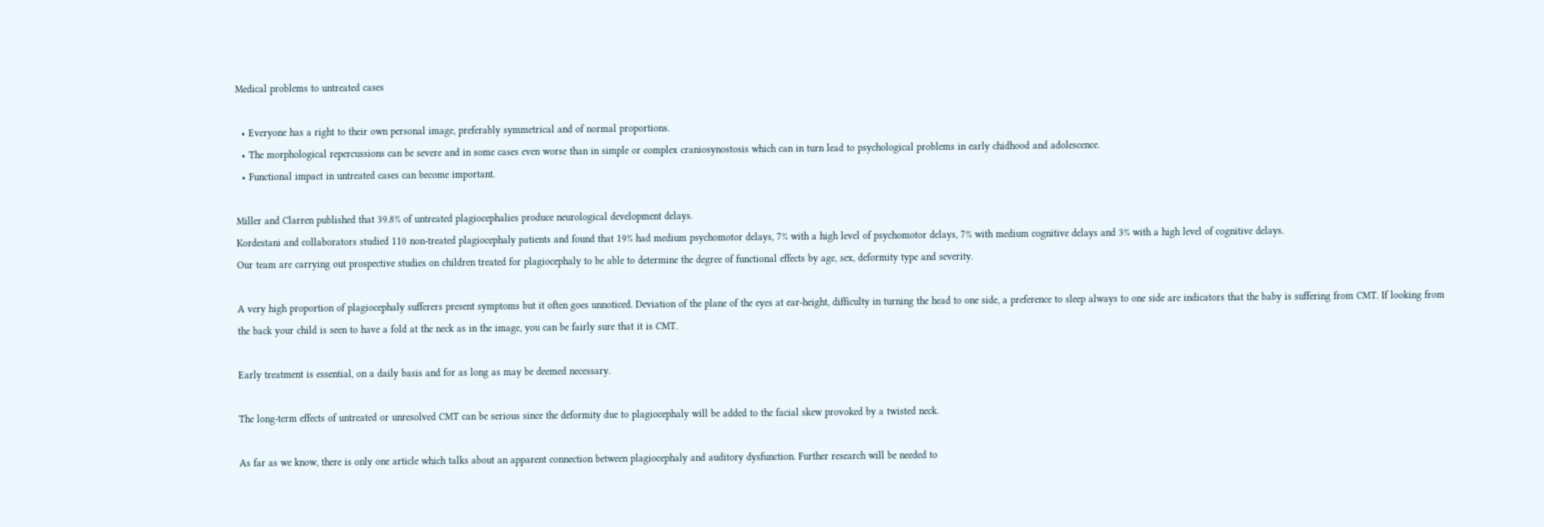Medical problems to untreated cases

  • Everyone has a right to their own personal image, preferably symmetrical and of normal proportions.
  • The morphological repercussions can be severe and in some cases even worse than in simple or complex craniosynostosis which can in turn lead to psychological problems in early chidhood and adolescence.
  • Functional impact in untreated cases can become important.

Miller and Clarren published that 39.8% of untreated plagiocephalies produce neurological development delays.
Kordestani and collaborators studied 110 non-treated plagiocephaly patients and found that 19% had medium psychomotor delays, 7% with a high level of psychomotor delays, 7% with medium cognitive delays and 3% with a high level of cognitive delays.
Our team are carrying out prospective studies on children treated for plagiocephaly to be able to determine the degree of functional effects by age, sex, deformity type and severity.

A very high proportion of plagiocephaly sufferers present symptoms but it often goes unnoticed. Deviation of the plane of the eyes at ear-height, difficulty in turning the head to one side, a preference to sleep always to one side are indicators that the baby is suffering from CMT. If looking from the back your child is seen to have a fold at the neck as in the image, you can be fairly sure that it is CMT.

Early treatment is essential, on a daily basis and for as long as may be deemed necessary.

The long-term effects of untreated or unresolved CMT can be serious since the deformity due to plagiocephaly will be added to the facial skew provoked by a twisted neck.

As far as we know, there is only one article which talks about an apparent connection between plagiocephaly and auditory dysfunction. Further research will be needed to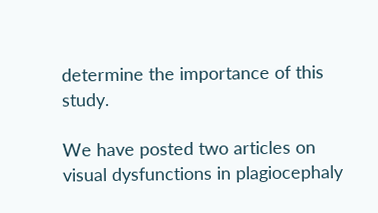determine the importance of this study.

We have posted two articles on visual dysfunctions in plagiocephaly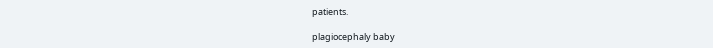patients.

plagiocephaly baby